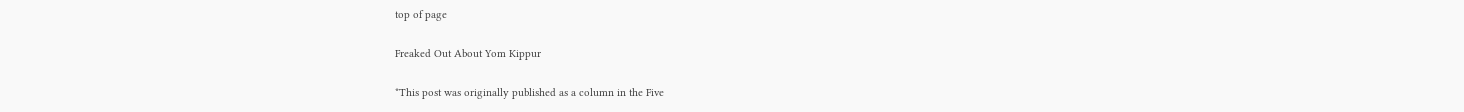top of page

Freaked Out About Yom Kippur

*This post was originally published as a column in the Five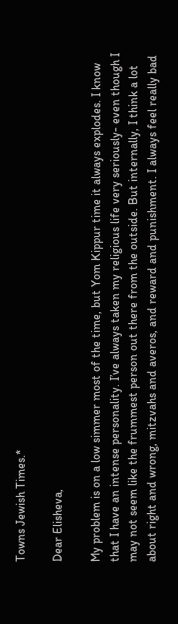Towns Jewish Times.*

Dear Elisheva,

My problem is on a low simmer most of the time, but Yom Kippur time it always explodes. I know that I have an intense personality. I’ve always taken my religious life very seriously- even though I may not seem like the frummest person out there from the outside. But internally, I think a lot about right and wrong, mitzvahs and averos, and reward and punishment. I always feel really bad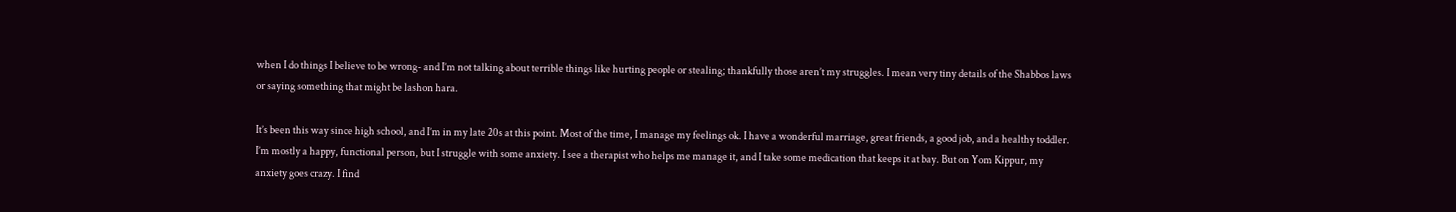when I do things I believe to be wrong- and I’m not talking about terrible things like hurting people or stealing; thankfully those aren’t my struggles. I mean very tiny details of the Shabbos laws or saying something that might be lashon hara.

It’s been this way since high school, and I’m in my late 20s at this point. Most of the time, I manage my feelings ok. I have a wonderful marriage, great friends, a good job, and a healthy toddler. I’m mostly a happy, functional person, but I struggle with some anxiety. I see a therapist who helps me manage it, and I take some medication that keeps it at bay. But on Yom Kippur, my anxiety goes crazy. I find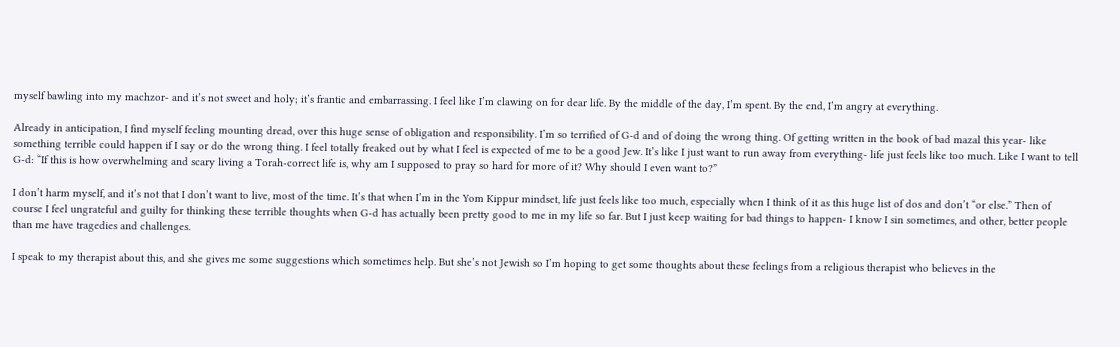myself bawling into my machzor- and it’s not sweet and holy; it’s frantic and embarrassing. I feel like I’m clawing on for dear life. By the middle of the day, I’m spent. By the end, I’m angry at everything.

Already in anticipation, I find myself feeling mounting dread, over this huge sense of obligation and responsibility. I’m so terrified of G-d and of doing the wrong thing. Of getting written in the book of bad mazal this year- like something terrible could happen if I say or do the wrong thing. I feel totally freaked out by what I feel is expected of me to be a good Jew. It’s like I just want to run away from everything- life just feels like too much. Like I want to tell G-d: “If this is how overwhelming and scary living a Torah-correct life is, why am I supposed to pray so hard for more of it? Why should I even want to?”

I don’t harm myself, and it’s not that I don’t want to live, most of the time. It’s that when I’m in the Yom Kippur mindset, life just feels like too much, especially when I think of it as this huge list of dos and don’t “or else.” Then of course I feel ungrateful and guilty for thinking these terrible thoughts when G-d has actually been pretty good to me in my life so far. But I just keep waiting for bad things to happen- I know I sin sometimes, and other, better people than me have tragedies and challenges.

I speak to my therapist about this, and she gives me some suggestions which sometimes help. But she’s not Jewish so I’m hoping to get some thoughts about these feelings from a religious therapist who believes in the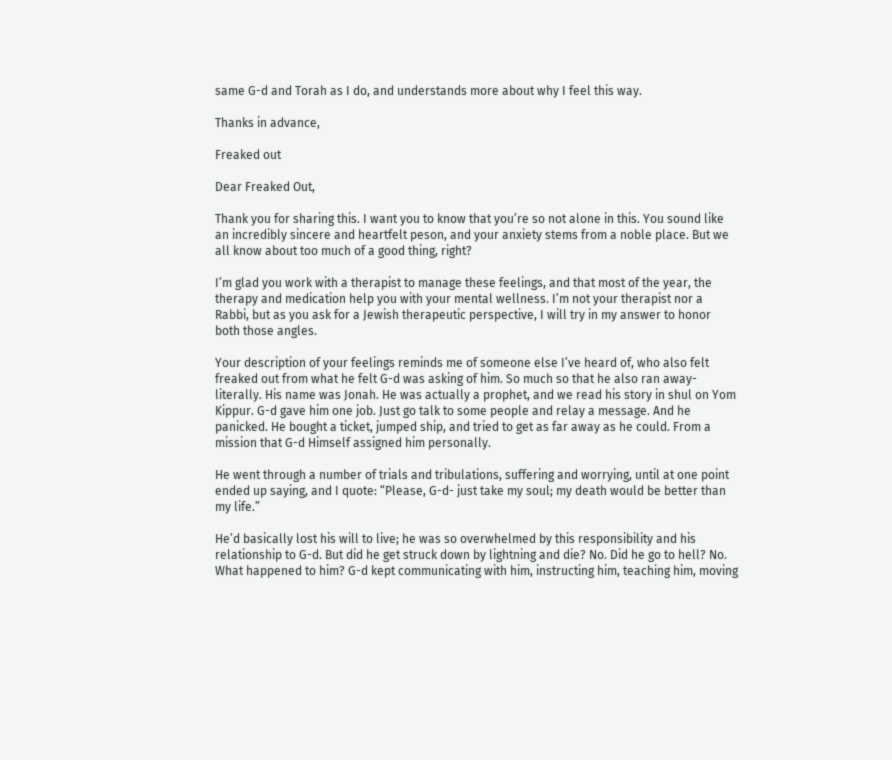same G-d and Torah as I do, and understands more about why I feel this way.

Thanks in advance,

Freaked out

Dear Freaked Out,

Thank you for sharing this. I want you to know that you’re so not alone in this. You sound like an incredibly sincere and heartfelt peson, and your anxiety stems from a noble place. But we all know about too much of a good thing, right?

I’m glad you work with a therapist to manage these feelings, and that most of the year, the therapy and medication help you with your mental wellness. I’m not your therapist nor a Rabbi, but as you ask for a Jewish therapeutic perspective, I will try in my answer to honor both those angles.

Your description of your feelings reminds me of someone else I’ve heard of, who also felt freaked out from what he felt G-d was asking of him. So much so that he also ran away- literally. His name was Jonah. He was actually a prophet, and we read his story in shul on Yom Kippur. G-d gave him one job. Just go talk to some people and relay a message. And he panicked. He bought a ticket, jumped ship, and tried to get as far away as he could. From a mission that G-d Himself assigned him personally.

He went through a number of trials and tribulations, suffering and worrying, until at one point ended up saying, and I quote: “Please, G-d- just take my soul; my death would be better than my life.”

He’d basically lost his will to live; he was so overwhelmed by this responsibility and his relationship to G-d. But did he get struck down by lightning and die? No. Did he go to hell? No. What happened to him? G-d kept communicating with him, instructing him, teaching him, moving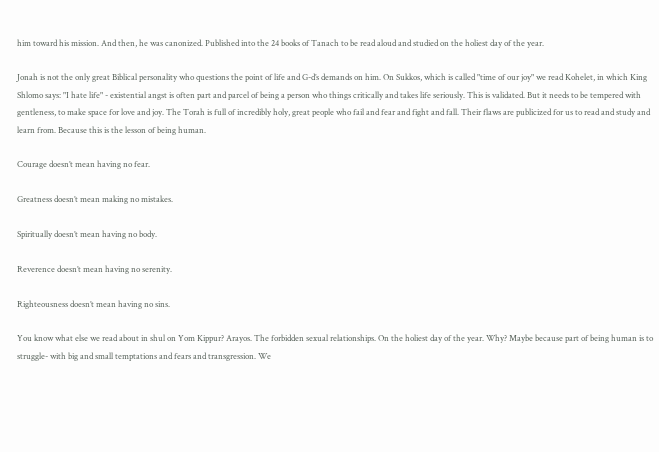him toward his mission. And then, he was canonized. Published into the 24 books of Tanach to be read aloud and studied on the holiest day of the year.

Jonah is not the only great Biblical personality who questions the point of life and G-d’s demands on him. On Sukkos, which is called "time of our joy" we read Kohelet, in which King Shlomo says: "I hate life" - existential angst is often part and parcel of being a person who things critically and takes life seriously. This is validated. But it needs to be tempered with gentleness, to make space for love and joy. The Torah is full of incredibly holy, great people who fail and fear and fight and fall. Their flaws are publicized for us to read and study and learn from. Because this is the lesson of being human.

Courage doesn’t mean having no fear.

Greatness doesn’t mean making no mistakes.

Spiritually doesn’t mean having no body.

Reverence doesn’t mean having no serenity.

Righteousness doesn’t mean having no sins.

You know what else we read about in shul on Yom Kippur? Arayos. The forbidden sexual relationships. On the holiest day of the year. Why? Maybe because part of being human is to struggle- with big and small temptations and fears and transgression. We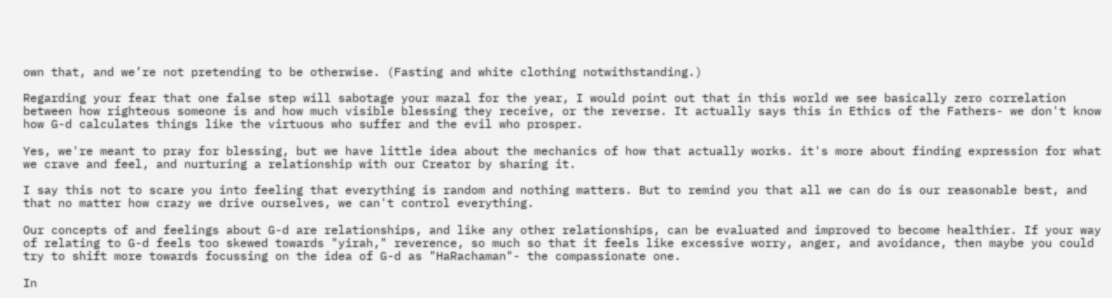own that, and we’re not pretending to be otherwise. (Fasting and white clothing notwithstanding.)

Regarding your fear that one false step will sabotage your mazal for the year, I would point out that in this world we see basically zero correlation between how righteous someone is and how much visible blessing they receive, or the reverse. It actually says this in Ethics of the Fathers- we don't know how G-d calculates things like the virtuous who suffer and the evil who prosper.

Yes, we're meant to pray for blessing, but we have little idea about the mechanics of how that actually works. it's more about finding expression for what we crave and feel, and nurturing a relationship with our Creator by sharing it.

I say this not to scare you into feeling that everything is random and nothing matters. But to remind you that all we can do is our reasonable best, and that no matter how crazy we drive ourselves, we can't control everything.

Our concepts of and feelings about G-d are relationships, and like any other relationships, can be evaluated and improved to become healthier. If your way of relating to G-d feels too skewed towards "yirah," reverence, so much so that it feels like excessive worry, anger, and avoidance, then maybe you could try to shift more towards focussing on the idea of G-d as "HaRachaman"- the compassionate one.

In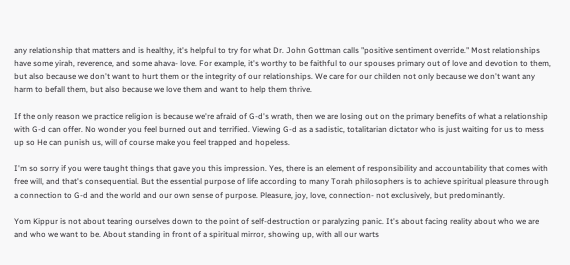any relationship that matters and is healthy, it's helpful to try for what Dr. John Gottman calls "positive sentiment override." Most relationships have some yirah, reverence, and some ahava- love. For example, it's worthy to be faithful to our spouses primary out of love and devotion to them, but also because we don't want to hurt them or the integrity of our relationships. We care for our childen not only because we don't want any harm to befall them, but also because we love them and want to help them thrive.

If the only reason we practice religion is because we're afraid of G-d's wrath, then we are losing out on the primary benefits of what a relationship with G-d can offer. No wonder you feel burned out and terrified. Viewing G-d as a sadistic, totalitarian dictator who is just waiting for us to mess up so He can punish us, will of course make you feel trapped and hopeless.

I'm so sorry if you were taught things that gave you this impression. Yes, there is an element of responsibility and accountability that comes with free will, and that's consequential. But the essential purpose of life according to many Torah philosophers is to achieve spiritual pleasure through a connection to G-d and the world and our own sense of purpose. Pleasure, joy, love, connection- not exclusively, but predominantly.

Yom Kippur is not about tearing ourselves down to the point of self-destruction or paralyzing panic. It's about facing reality about who we are and who we want to be. About standing in front of a spiritual mirror, showing up, with all our warts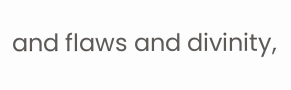and flaws and divinity,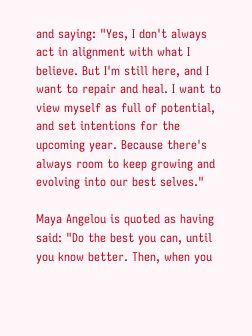and saying: "Yes, I don't always act in alignment with what I believe. But I'm still here, and I want to repair and heal. I want to view myself as full of potential, and set intentions for the upcoming year. Because there's always room to keep growing and evolving into our best selves."

Maya Angelou is quoted as having said: "Do the best you can, until you know better. Then, when you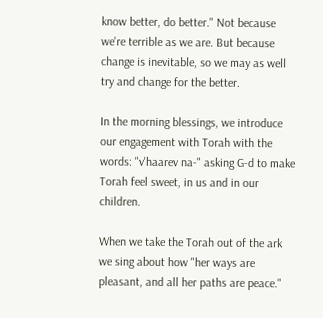know better, do better." Not because we're terrible as we are. But because change is inevitable, so we may as well try and change for the better.

In the morning blessings, we introduce our engagement with Torah with the words: "v'haarev na-" asking G-d to make Torah feel sweet, in us and in our children.

When we take the Torah out of the ark we sing about how "her ways are pleasant, and all her paths are peace."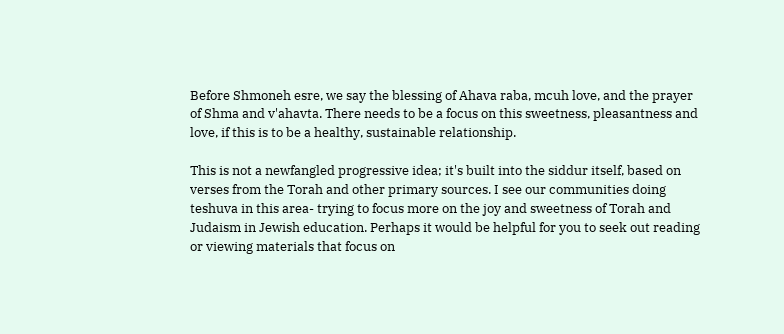Before Shmoneh esre, we say the blessing of Ahava raba, mcuh love, and the prayer of Shma and v'ahavta. There needs to be a focus on this sweetness, pleasantness and love, if this is to be a healthy, sustainable relationship.

This is not a newfangled progressive idea; it's built into the siddur itself, based on verses from the Torah and other primary sources. I see our communities doing teshuva in this area- trying to focus more on the joy and sweetness of Torah and Judaism in Jewish education. Perhaps it would be helpful for you to seek out reading or viewing materials that focus on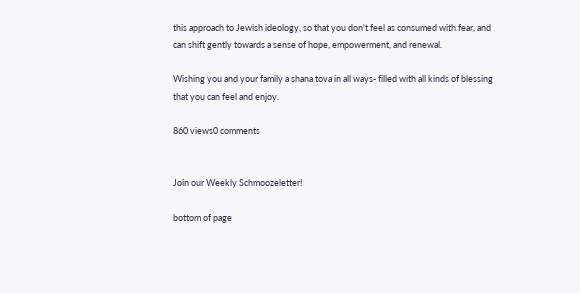this approach to Jewish ideology, so that you don't feel as consumed with fear, and can shift gently towards a sense of hope, empowerment, and renewal.

Wishing you and your family a shana tova in all ways- filled with all kinds of blessing that you can feel and enjoy.

860 views0 comments


Join our Weekly Schmoozeletter!

bottom of page